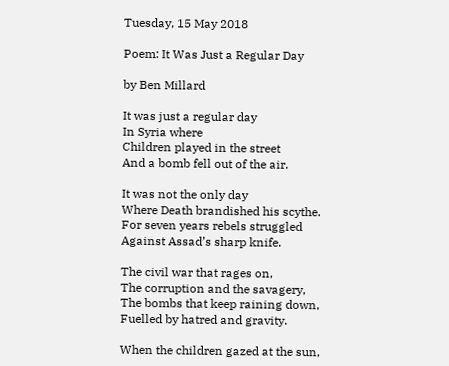Tuesday, 15 May 2018

Poem: It Was Just a Regular Day

by Ben Millard

It was just a regular day
In Syria where
Children played in the street
And a bomb fell out of the air.

It was not the only day
Where Death brandished his scythe.
For seven years rebels struggled
Against Assad’s sharp knife.

The civil war that rages on,
The corruption and the savagery,
The bombs that keep raining down,
Fuelled by hatred and gravity.

When the children gazed at the sun,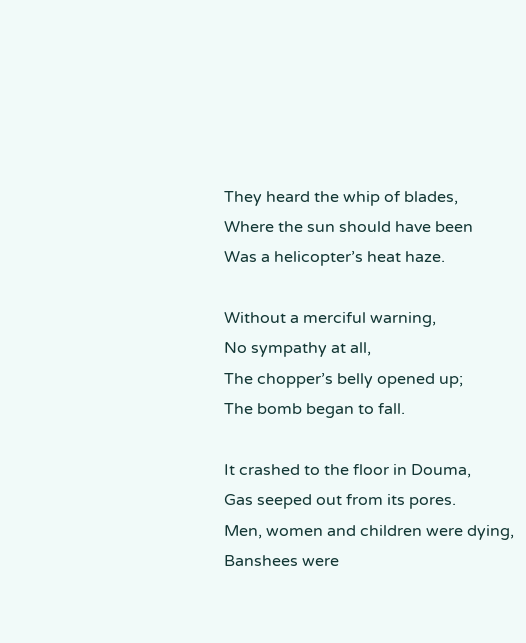They heard the whip of blades,
Where the sun should have been
Was a helicopter’s heat haze.

Without a merciful warning,
No sympathy at all,
The chopper’s belly opened up;
The bomb began to fall.

It crashed to the floor in Douma,
Gas seeped out from its pores.
Men, women and children were dying,
Banshees were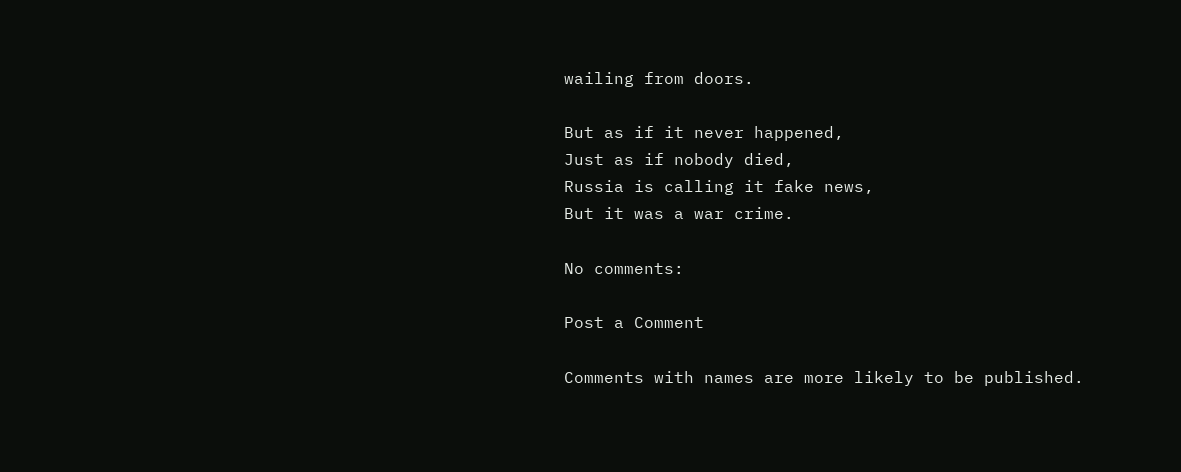wailing from doors.

But as if it never happened,
Just as if nobody died,
Russia is calling it fake news,
But it was a war crime.

No comments:

Post a Comment

Comments with names are more likely to be published.